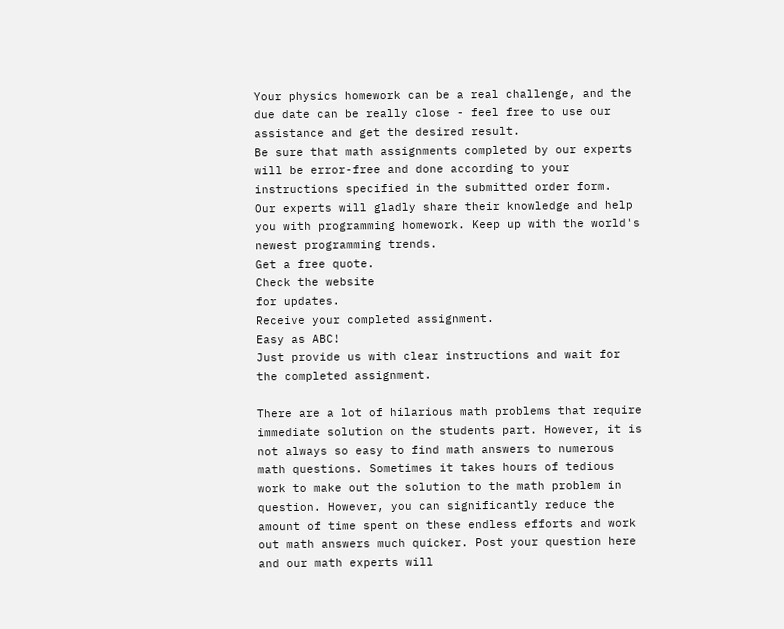Your physics homework can be a real challenge, and the due date can be really close - feel free to use our assistance and get the desired result.
Be sure that math assignments completed by our experts will be error-free and done according to your instructions specified in the submitted order form.
Our experts will gladly share their knowledge and help you with programming homework. Keep up with the world's newest programming trends.
Get a free quote.
Check the website
for updates.
Receive your completed assignment.
Easy as ABC!
Just provide us with clear instructions and wait for the completed assignment.

There are a lot of hilarious math problems that require immediate solution on the students part. However, it is not always so easy to find math answers to numerous math questions. Sometimes it takes hours of tedious work to make out the solution to the math problem in question. However, you can significantly reduce the amount of time spent on these endless efforts and work out math answers much quicker. Post your question here and our math experts will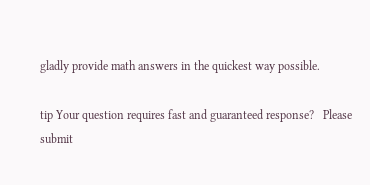gladly provide math answers in the quickest way possible.

tip Your question requires fast and guaranteed response?   Please submit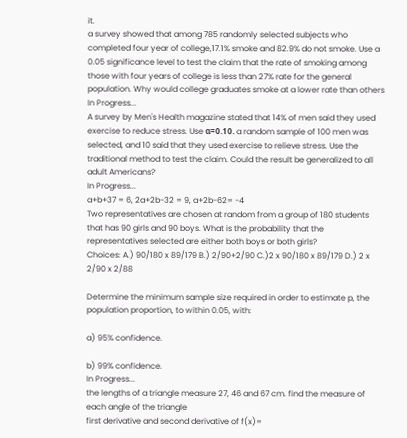it.
a survey showed that among 785 randomly selected subjects who completed four year of college,17.1% smoke and 82.9% do not smoke. Use a 0.05 significance level to test the claim that the rate of smoking among those with four years of college is less than 27% rate for the general population. Why would college graduates smoke at a lower rate than others
In Progress...
A survey by Men's Health magazine stated that 14% of men said they used exercise to reduce stress. Use α=0.10. a random sample of 100 men was selected, and 10 said that they used exercise to relieve stress. Use the traditional method to test the claim. Could the result be generalized to all adult Americans?
In Progress...
a+b+37 = 6, 2a+2b-32 = 9, a+2b-62= -4
Two representatives are chosen at random from a group of 180 students that has 90 girls and 90 boys. What is the probability that the representatives selected are either both boys or both girls?
Choices: A.) 90/180 x 89/179 B.) 2/90+2/90 C.)2 x 90/180 x 89/179 D.) 2 x 2/90 x 2/88

Determine the minimum sample size required in order to estimate p, the population proportion, to within 0.05, with:

a) 95% confidence.

b) 99% confidence.
In Progress...
the lengths of a triangle measure 27, 46 and 67 cm. find the measure of each angle of the triangle
first derivative and second derivative of f(x)=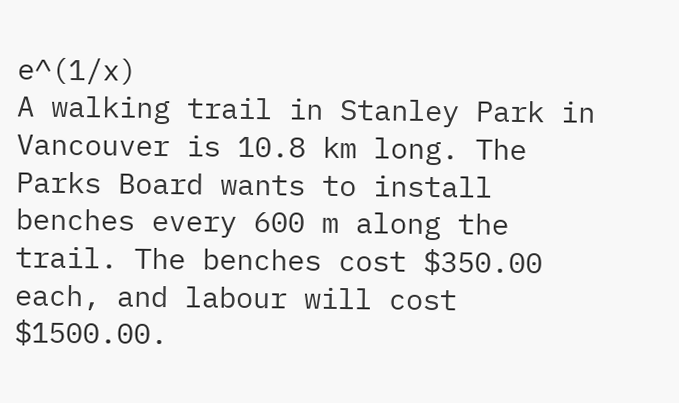e^(1/x)
A walking trail in Stanley Park in Vancouver is 10.8 km long. The Parks Board wants to install benches every 600 m along the trail. The benches cost $350.00 each, and labour will cost $1500.00.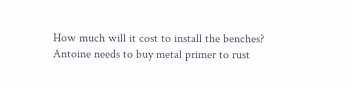How much will it cost to install the benches?
Antoine needs to buy metal primer to rust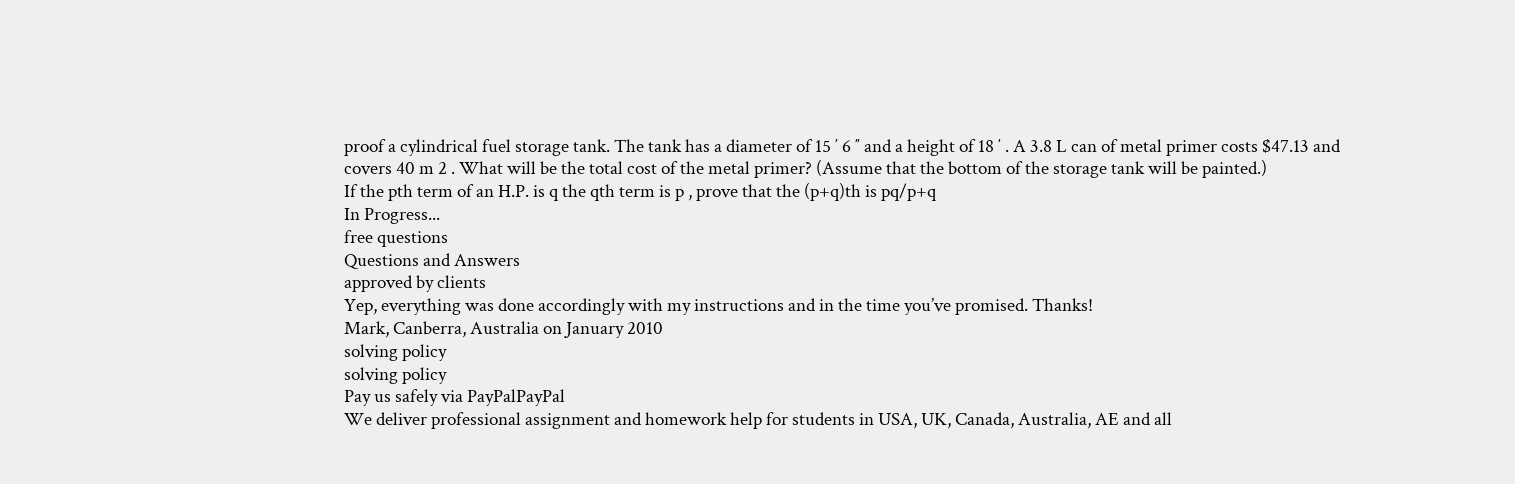proof a cylindrical fuel storage tank. The tank has a diameter of 15 ′ 6 ″ and a height of 18 ′ . A 3.8 L can of metal primer costs $47.13 and covers 40 m 2 . What will be the total cost of the metal primer? (Assume that the bottom of the storage tank will be painted.)
If the pth term of an H.P. is q the qth term is p , prove that the (p+q)th is pq/p+q
In Progress...
free questions
Questions and Answers
approved by clients
Yep, everything was done accordingly with my instructions and in the time you’ve promised. Thanks!
Mark, Canberra, Australia on January 2010
solving policy
solving policy
Pay us safely via PayPalPayPal
We deliver professional assignment and homework help for students in USA, UK, Canada, Australia, AE and all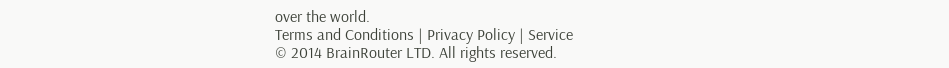over the world.
Terms and Conditions | Privacy Policy | Service
© 2014 BrainRouter LTD. All rights reserved.